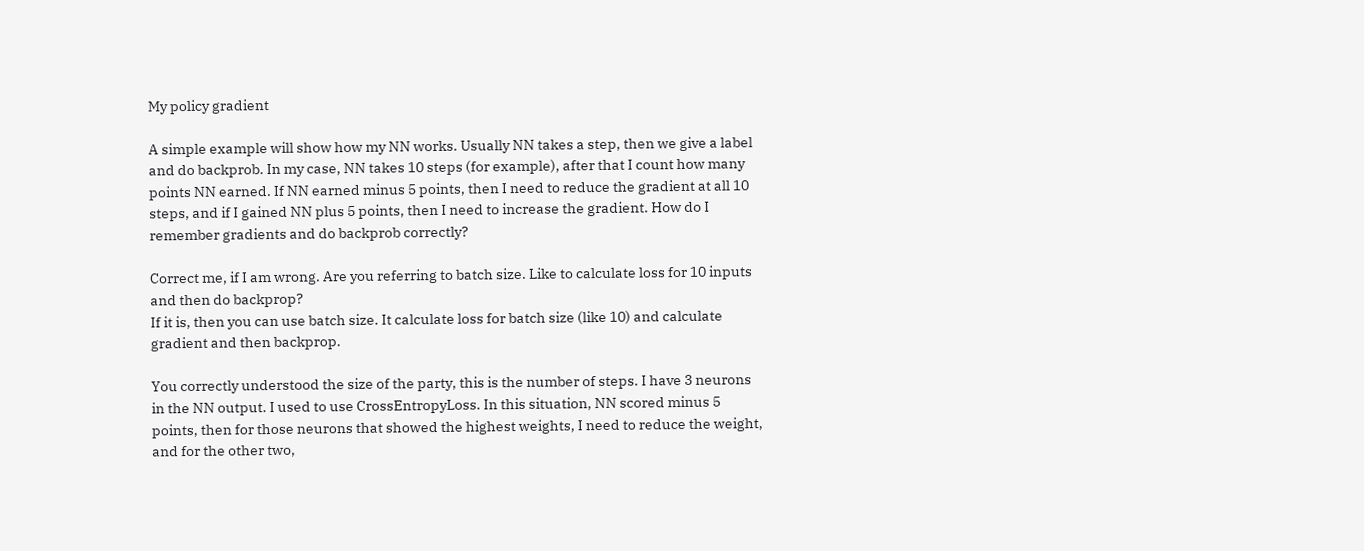My policy gradient

A simple example will show how my NN works. Usually NN takes a step, then we give a label and do backprob. In my case, NN takes 10 steps (for example), after that I count how many points NN earned. If NN earned minus 5 points, then I need to reduce the gradient at all 10 steps, and if I gained NN plus 5 points, then I need to increase the gradient. How do I remember gradients and do backprob correctly?

Correct me, if I am wrong. Are you referring to batch size. Like to calculate loss for 10 inputs and then do backprop?
If it is, then you can use batch size. It calculate loss for batch size (like 10) and calculate gradient and then backprop.

You correctly understood the size of the party, this is the number of steps. I have 3 neurons in the NN output. I used to use CrossEntropyLoss. In this situation, NN scored minus 5 points, then for those neurons that showed the highest weights, I need to reduce the weight, and for the other two,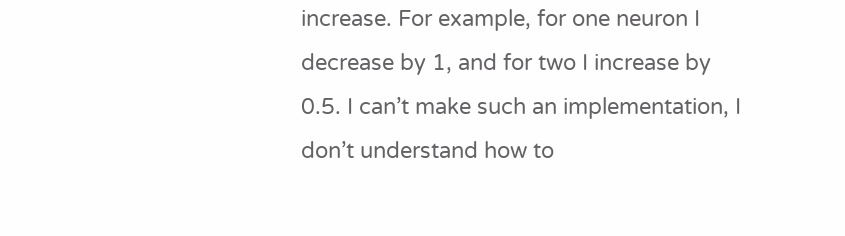increase. For example, for one neuron I decrease by 1, and for two I increase by 0.5. I can’t make such an implementation, I don’t understand how to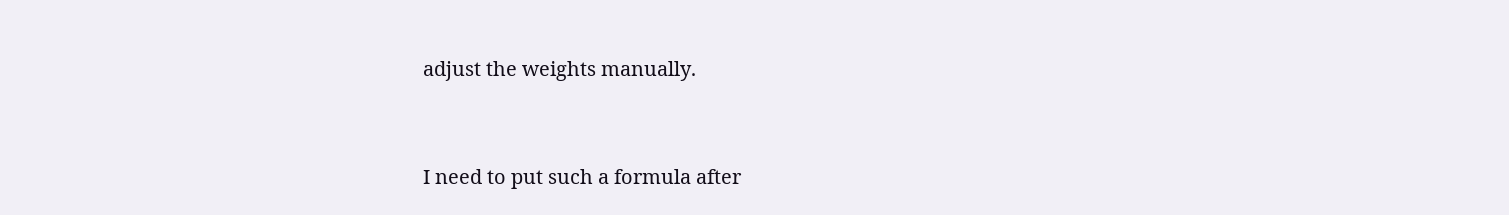adjust the weights manually.


I need to put such a formula after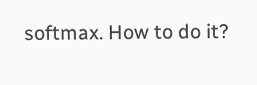softmax. How to do it?